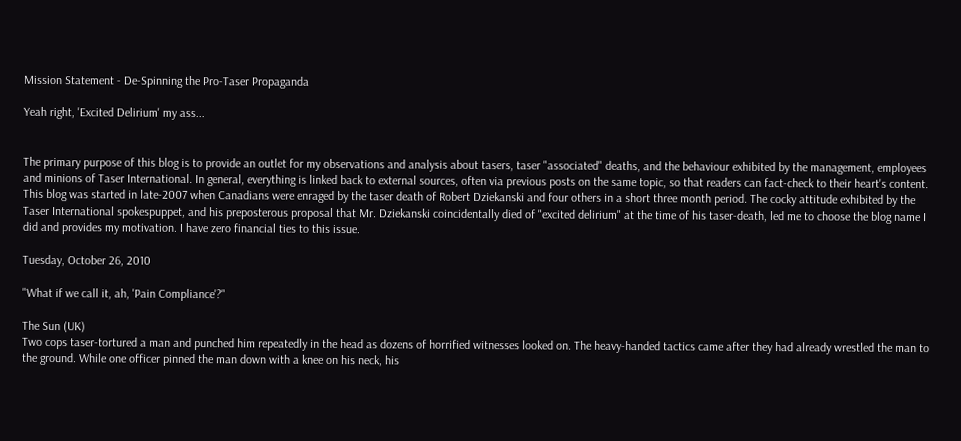Mission Statement - De-Spinning the Pro-Taser Propaganda

Yeah right, 'Excited Delirium' my ass...


The primary purpose of this blog is to provide an outlet for my observations and analysis about tasers, taser "associated" deaths, and the behaviour exhibited by the management, employees and minions of Taser International. In general, everything is linked back to external sources, often via previous posts on the same topic, so that readers can fact-check to their heart's content. This blog was started in late-2007 when Canadians were enraged by the taser death of Robert Dziekanski and four others in a short three month period. The cocky attitude exhibited by the Taser International spokespuppet, and his preposterous proposal that Mr. Dziekanski coincidentally died of "excited delirium" at the time of his taser-death, led me to choose the blog name I did and provides my motivation. I have zero financial ties to this issue.

Tuesday, October 26, 2010

"What if we call it, ah, 'Pain Compliance'?"

The Sun (UK)
Two cops taser-tortured a man and punched him repeatedly in the head as dozens of horrified witnesses looked on. The heavy-handed tactics came after they had already wrestled the man to the ground. While one officer pinned the man down with a knee on his neck, his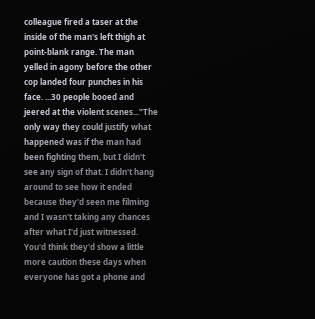colleague fired a taser at the inside of the man's left thigh at point-blank range. The man yelled in agony before the other cop landed four punches in his face. ...30 people booed and jeered at the violent scenes..."The only way they could justify what happened was if the man had been fighting them, but I didn't see any sign of that. I didn't hang around to see how it ended because they'd seen me filming and I wasn't taking any chances after what I'd just witnessed. You'd think they'd show a little more caution these days when everyone has got a phone and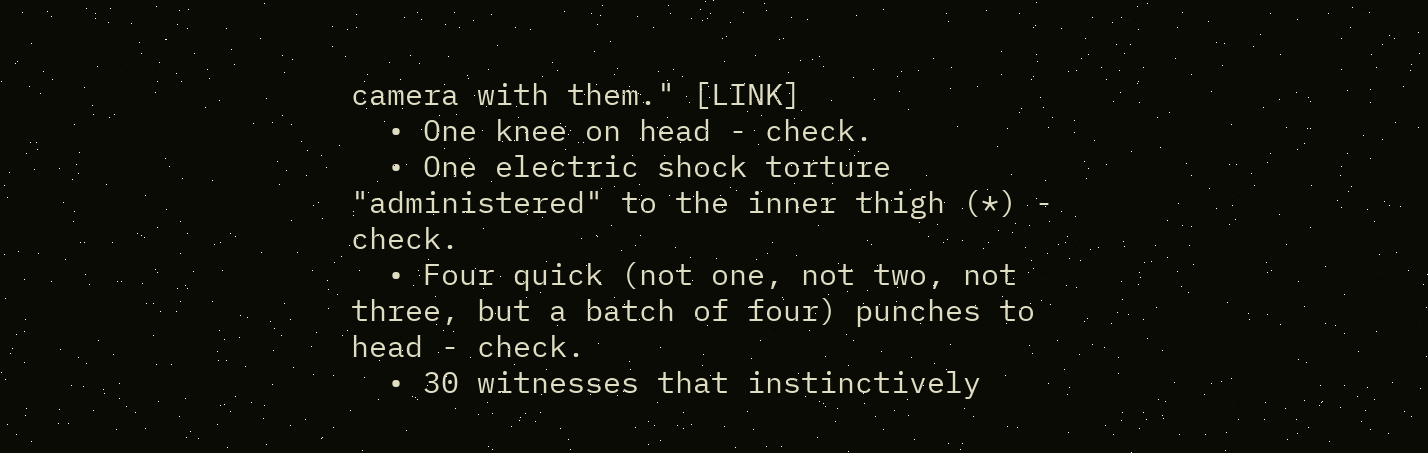camera with them." [LINK]
  • One knee on head - check.
  • One electric shock torture "administered" to the inner thigh (*) - check.
  • Four quick (not one, not two, not three, but a batch of four) punches to head - check.
  • 30 witnesses that instinctively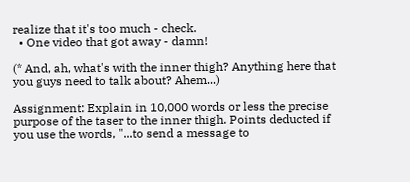realize that it's too much - check.
  • One video that got away - damn!

(* And, ah, what's with the inner thigh? Anything here that you guys need to talk about? Ahem...)

Assignment: Explain in 10,000 words or less the precise purpose of the taser to the inner thigh. Points deducted if you use the words, "...to send a message to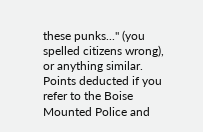these punks..." (you spelled citizens wrong), or anything similar. Points deducted if you refer to the Boise Mounted Police and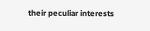their peculiar interests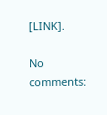[LINK].

No comments: